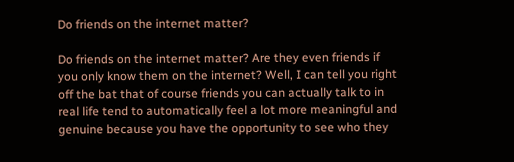Do friends on the internet matter?

Do friends on the internet matter? Are they even friends if you only know them on the internet? Well, I can tell you right off the bat that of course friends you can actually talk to in real life tend to automatically feel a lot more meaningful and genuine because you have the opportunity to see who they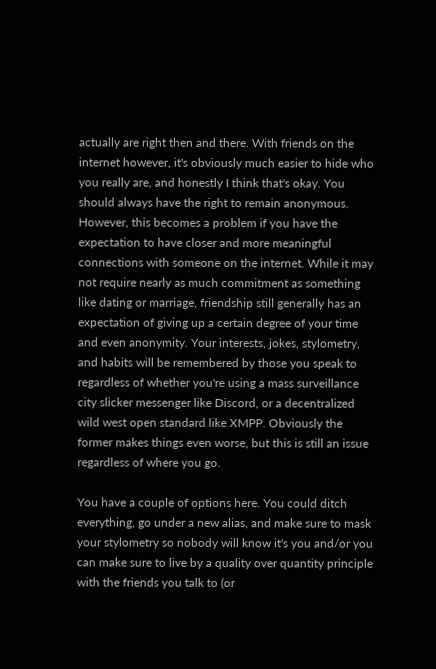actually are right then and there. With friends on the internet however, it's obviously much easier to hide who you really are, and honestly I think that's okay. You should always have the right to remain anonymous. However, this becomes a problem if you have the expectation to have closer and more meaningful connections with someone on the internet. While it may not require nearly as much commitment as something like dating or marriage, friendship still generally has an expectation of giving up a certain degree of your time and even anonymity. Your interests, jokes, stylometry, and habits will be remembered by those you speak to regardless of whether you're using a mass surveillance city slicker messenger like Discord, or a decentralized wild west open standard like XMPP. Obviously the former makes things even worse, but this is still an issue regardless of where you go.

You have a couple of options here. You could ditch everything, go under a new alias, and make sure to mask your stylometry so nobody will know it's you and/or you can make sure to live by a quality over quantity principle with the friends you talk to (or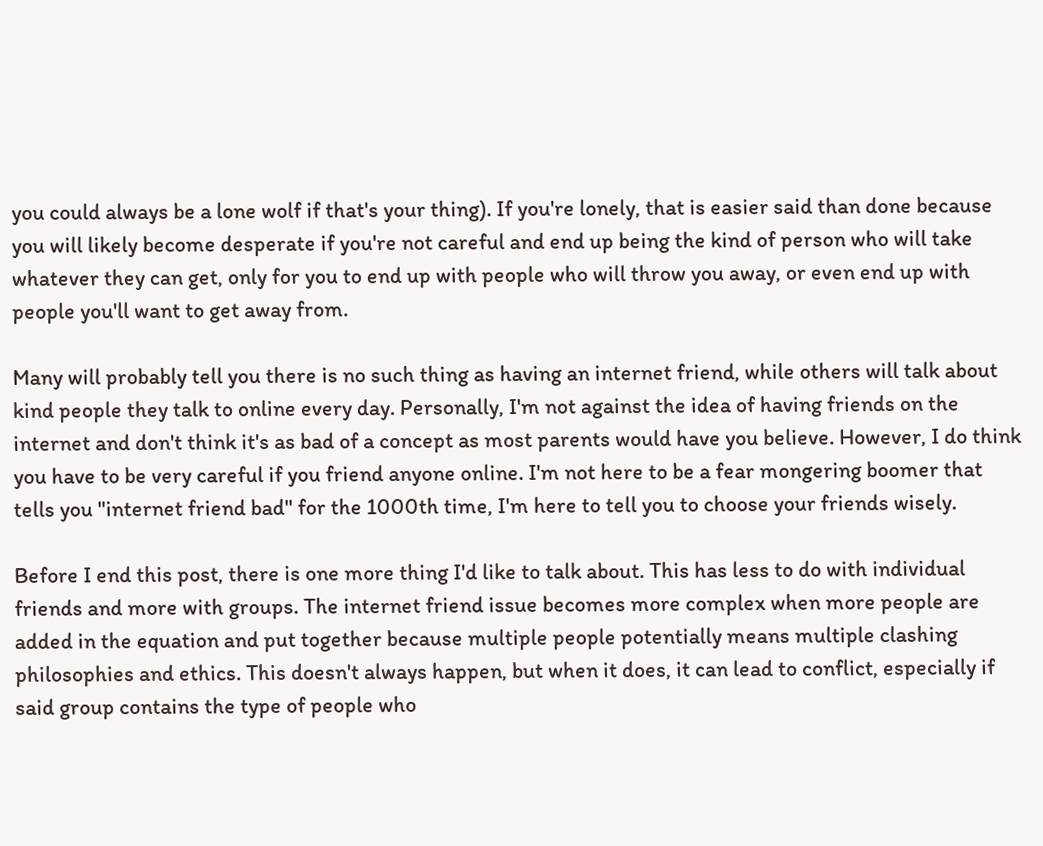you could always be a lone wolf if that's your thing). If you're lonely, that is easier said than done because you will likely become desperate if you're not careful and end up being the kind of person who will take whatever they can get, only for you to end up with people who will throw you away, or even end up with people you'll want to get away from.

Many will probably tell you there is no such thing as having an internet friend, while others will talk about kind people they talk to online every day. Personally, I'm not against the idea of having friends on the internet and don't think it's as bad of a concept as most parents would have you believe. However, I do think you have to be very careful if you friend anyone online. I'm not here to be a fear mongering boomer that tells you "internet friend bad" for the 1000th time, I'm here to tell you to choose your friends wisely.

Before I end this post, there is one more thing I'd like to talk about. This has less to do with individual friends and more with groups. The internet friend issue becomes more complex when more people are added in the equation and put together because multiple people potentially means multiple clashing philosophies and ethics. This doesn't always happen, but when it does, it can lead to conflict, especially if said group contains the type of people who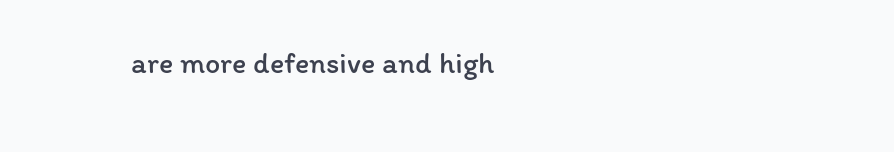are more defensive and high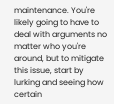maintenance. You're likely going to have to deal with arguments no matter who you're around, but to mitigate this issue, start by lurking and seeing how certain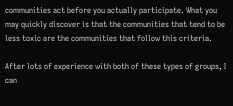communities act before you actually participate. What you may quickly discover is that the communities that tend to be less toxic are the communities that follow this criteria.

After lots of experience with both of these types of groups, I can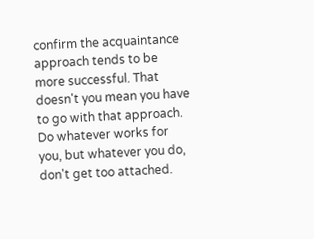confirm the acquaintance approach tends to be more successful. That doesn't you mean you have to go with that approach. Do whatever works for you, but whatever you do, don't get too attached.